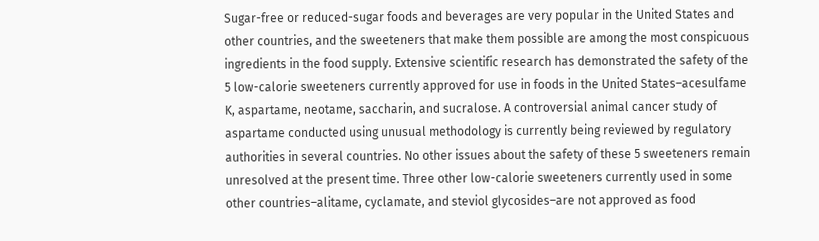Sugar-free or reduced-sugar foods and beverages are very popular in the United States and other countries, and the sweeteners that make them possible are among the most conspicuous ingredients in the food supply. Extensive scientific research has demonstrated the safety of the 5 low-calorie sweeteners currently approved for use in foods in the United States–acesulfame K, aspartame, neotame, saccharin, and sucralose. A controversial animal cancer study of aspartame conducted using unusual methodology is currently being reviewed by regulatory authorities in several countries. No other issues about the safety of these 5 sweeteners remain unresolved at the present time. Three other low-calorie sweeteners currently used in some other countries–alitame, cyclamate, and steviol glycosides–are not approved as food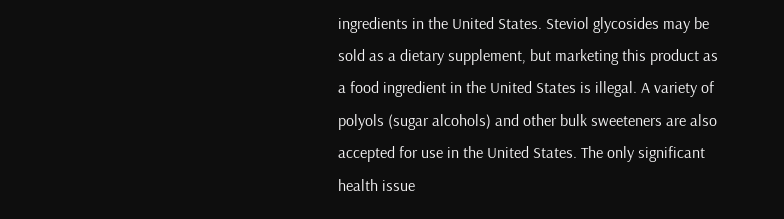ingredients in the United States. Steviol glycosides may be sold as a dietary supplement, but marketing this product as a food ingredient in the United States is illegal. A variety of polyols (sugar alcohols) and other bulk sweeteners are also accepted for use in the United States. The only significant health issue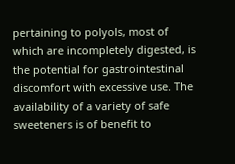pertaining to polyols, most of which are incompletely digested, is the potential for gastrointestinal discomfort with excessive use. The availability of a variety of safe sweeteners is of benefit to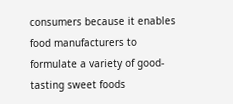consumers because it enables food manufacturers to formulate a variety of good-tasting sweet foods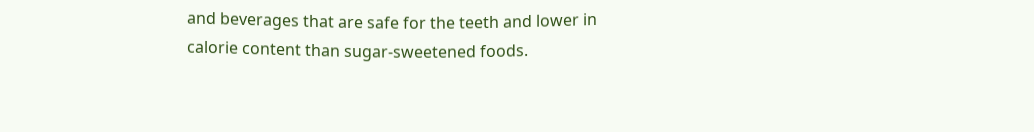and beverages that are safe for the teeth and lower in calorie content than sugar-sweetened foods.